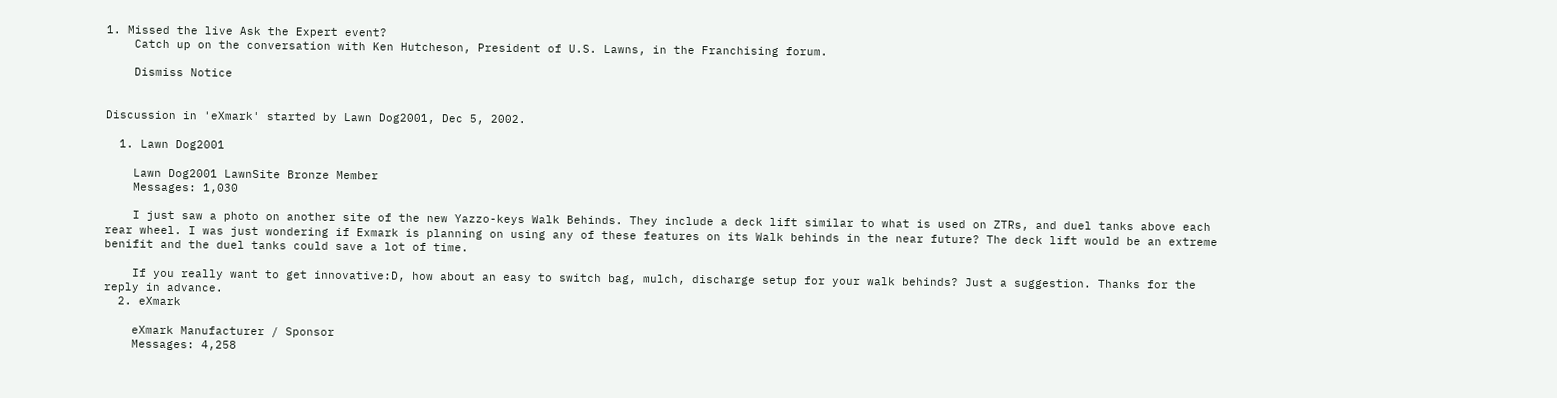1. Missed the live Ask the Expert event?
    Catch up on the conversation with Ken Hutcheson, President of U.S. Lawns, in the Franchising forum.

    Dismiss Notice


Discussion in 'eXmark' started by Lawn Dog2001, Dec 5, 2002.

  1. Lawn Dog2001

    Lawn Dog2001 LawnSite Bronze Member
    Messages: 1,030

    I just saw a photo on another site of the new Yazzo-keys Walk Behinds. They include a deck lift similar to what is used on ZTRs, and duel tanks above each rear wheel. I was just wondering if Exmark is planning on using any of these features on its Walk behinds in the near future? The deck lift would be an extreme benifit and the duel tanks could save a lot of time.

    If you really want to get innovative:D, how about an easy to switch bag, mulch, discharge setup for your walk behinds? Just a suggestion. Thanks for the reply in advance.
  2. eXmark

    eXmark Manufacturer / Sponsor
    Messages: 4,258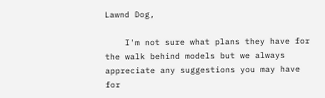Lawnd Dog,

    I'm not sure what plans they have for the walk behind models but we always appreciate any suggestions you may have for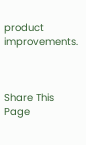product improvements.



Share This Page